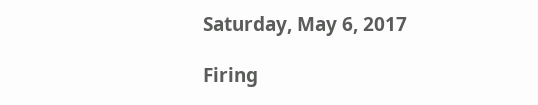Saturday, May 6, 2017

Firing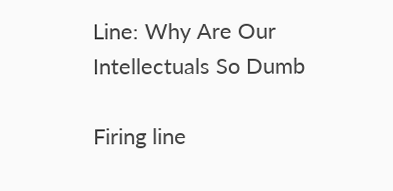Line: Why Are Our Intellectuals So Dumb

Firing line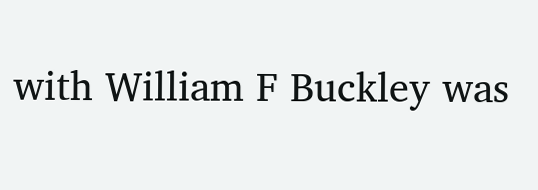with William F Buckley was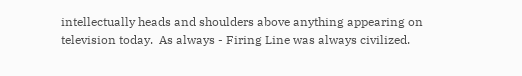intellectually heads and shoulders above anything appearing on television today.  As always - Firing Line was always civilized.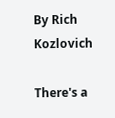By Rich Kozlovich

There's a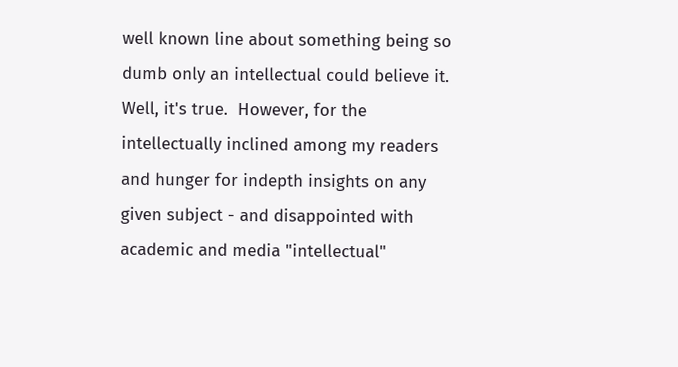well known line about something being so dumb only an intellectual could believe it.  Well, it's true.  However, for the intellectually inclined among my readers and hunger for indepth insights on any given subject - and disappointed with academic and media "intellectual"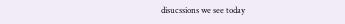disucssions we see today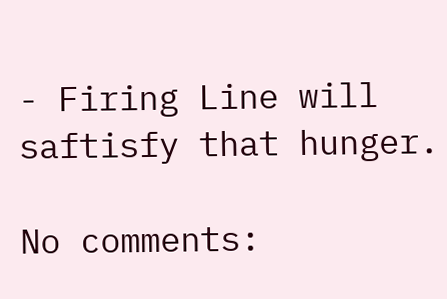- Firing Line will saftisfy that hunger.

No comments: